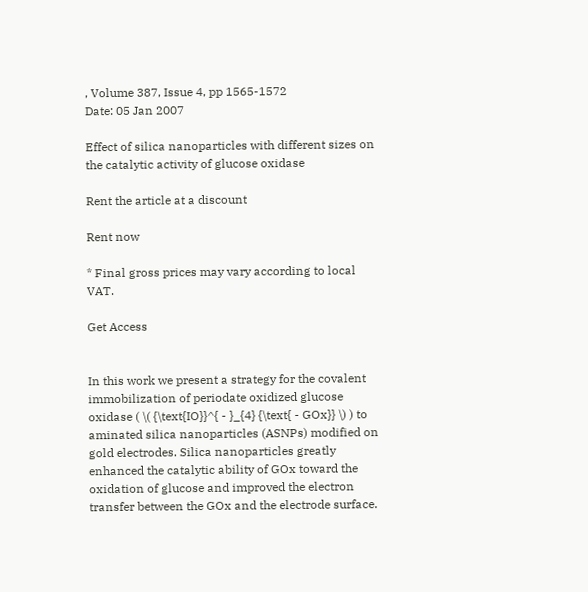, Volume 387, Issue 4, pp 1565-1572
Date: 05 Jan 2007

Effect of silica nanoparticles with different sizes on the catalytic activity of glucose oxidase

Rent the article at a discount

Rent now

* Final gross prices may vary according to local VAT.

Get Access


In this work we present a strategy for the covalent immobilization of periodate oxidized glucose oxidase ( \( {\text{IO}}^{ - }_{4} {\text{ - GOx}} \) ) to aminated silica nanoparticles (ASNPs) modified on gold electrodes. Silica nanoparticles greatly enhanced the catalytic ability of GOx toward the oxidation of glucose and improved the electron transfer between the GOx and the electrode surface.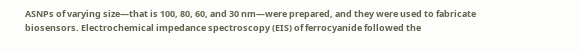ASNPs of varying size—that is 100, 80, 60, and 30 nm—were prepared, and they were used to fabricate biosensors. Electrochemical impedance spectroscopy (EIS) of ferrocyanide followed the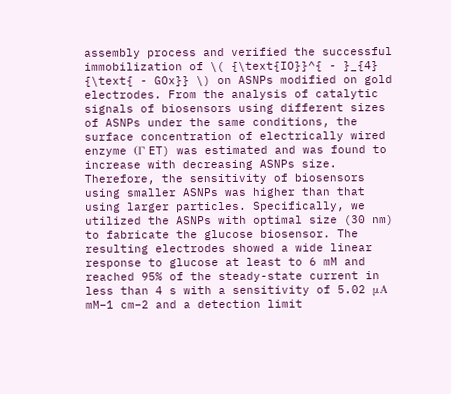assembly process and verified the successful immobilization of \( {\text{IO}}^{ - }_{4} {\text{ - GOx}} \) on ASNPs modified on gold electrodes. From the analysis of catalytic signals of biosensors using different sizes of ASNPs under the same conditions, the surface concentration of electrically wired enzyme (Γ ET) was estimated and was found to increase with decreasing ASNPs size. Therefore, the sensitivity of biosensors using smaller ASNPs was higher than that using larger particles. Specifically, we utilized the ASNPs with optimal size (30 nm) to fabricate the glucose biosensor. The resulting electrodes showed a wide linear response to glucose at least to 6 mM and reached 95% of the steady-state current in less than 4 s with a sensitivity of 5.02 μA mM−1 cm−2 and a detection limit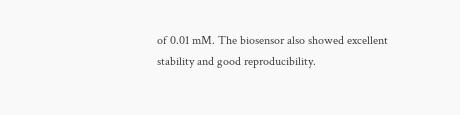of 0.01 mM. The biosensor also showed excellent stability and good reproducibility.